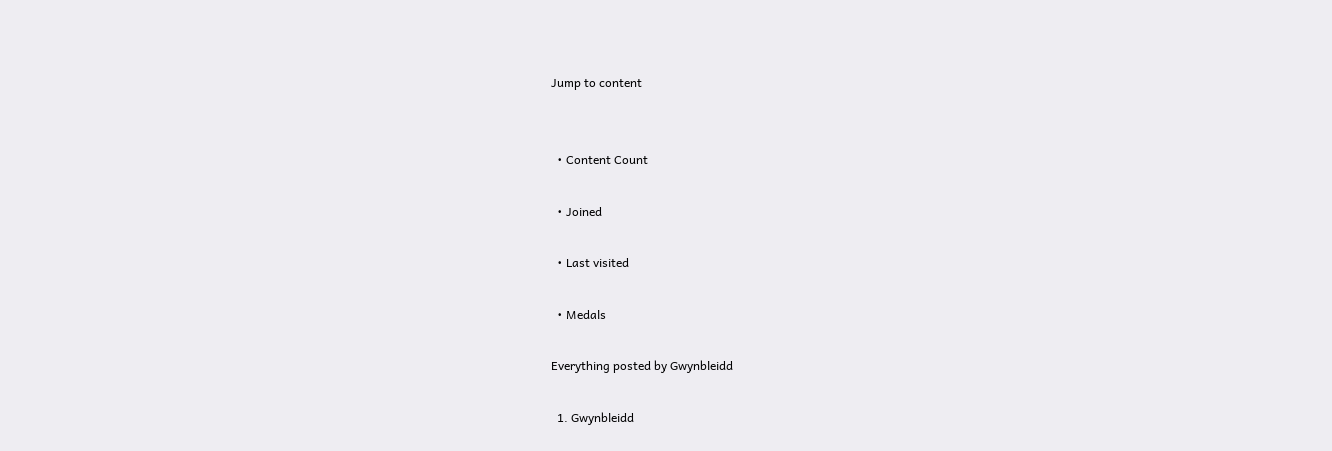Jump to content


  • Content Count

  • Joined

  • Last visited

  • Medals

Everything posted by Gwynbleidd

  1. Gwynbleidd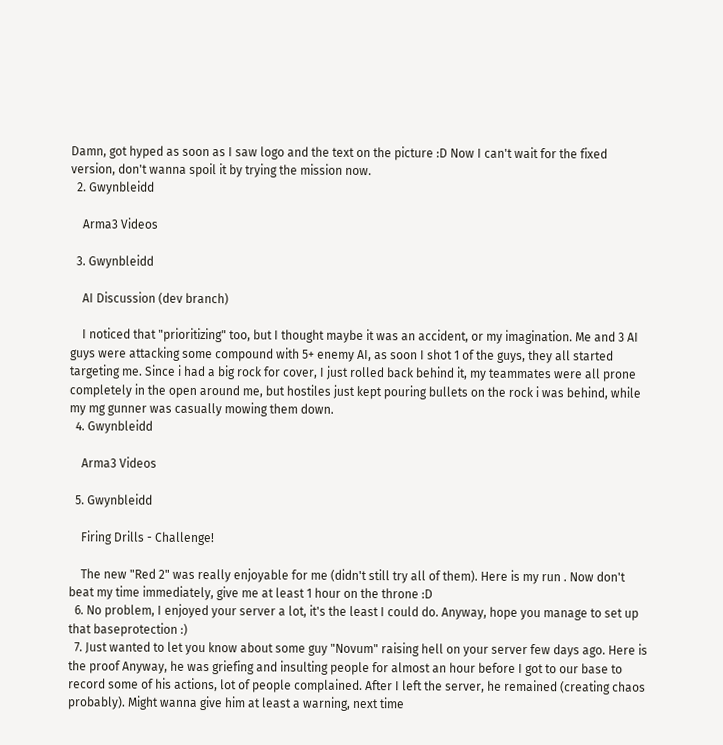Damn, got hyped as soon as I saw logo and the text on the picture :D Now I can't wait for the fixed version, don't wanna spoil it by trying the mission now.
  2. Gwynbleidd

    Arma3 Videos

  3. Gwynbleidd

    AI Discussion (dev branch)

    I noticed that "prioritizing" too, but I thought maybe it was an accident, or my imagination. Me and 3 AI guys were attacking some compound with 5+ enemy AI, as soon I shot 1 of the guys, they all started targeting me. Since i had a big rock for cover, I just rolled back behind it, my teammates were all prone completely in the open around me, but hostiles just kept pouring bullets on the rock i was behind, while my mg gunner was casually mowing them down.
  4. Gwynbleidd

    Arma3 Videos

  5. Gwynbleidd

    Firing Drills - Challenge!

    The new "Red 2" was really enjoyable for me (didn't still try all of them). Here is my run . Now don't beat my time immediately, give me at least 1 hour on the throne :D
  6. No problem, I enjoyed your server a lot, it's the least I could do. Anyway, hope you manage to set up that baseprotection :)
  7. Just wanted to let you know about some guy "Novum" raising hell on your server few days ago. Here is the proof Anyway, he was griefing and insulting people for almost an hour before I got to our base to record some of his actions, lot of people complained. After I left the server, he remained (creating chaos probably). Might wanna give him at least a warning, next time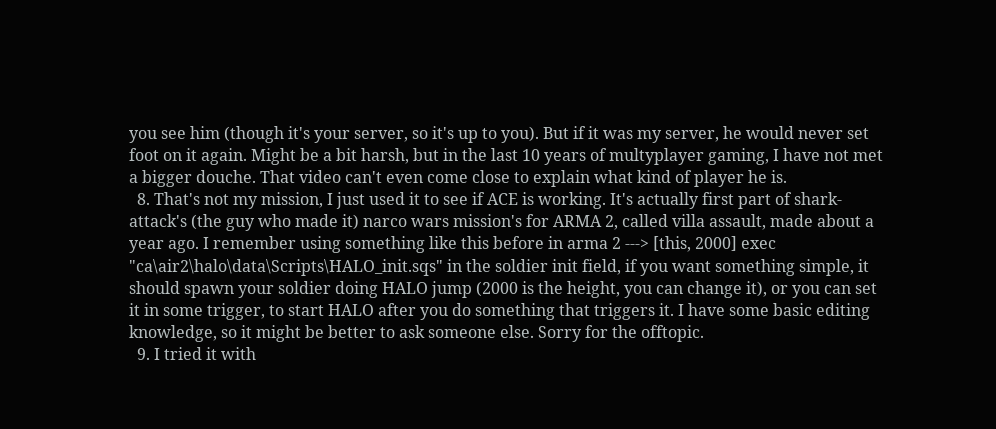you see him (though it's your server, so it's up to you). But if it was my server, he would never set foot on it again. Might be a bit harsh, but in the last 10 years of multyplayer gaming, I have not met a bigger douche. That video can't even come close to explain what kind of player he is.
  8. That's not my mission, I just used it to see if ACE is working. It's actually first part of shark-attack's (the guy who made it) narco wars mission's for ARMA 2, called villa assault, made about a year ago. I remember using something like this before in arma 2 ---> [this, 2000] exec "ca\air2\halo\data\Scripts\HALO_init.sqs" in the soldier init field, if you want something simple, it should spawn your soldier doing HALO jump (2000 is the height, you can change it), or you can set it in some trigger, to start HALO after you do something that triggers it. I have some basic editing knowledge, so it might be better to ask someone else. Sorry for the offtopic.
  9. I tried it with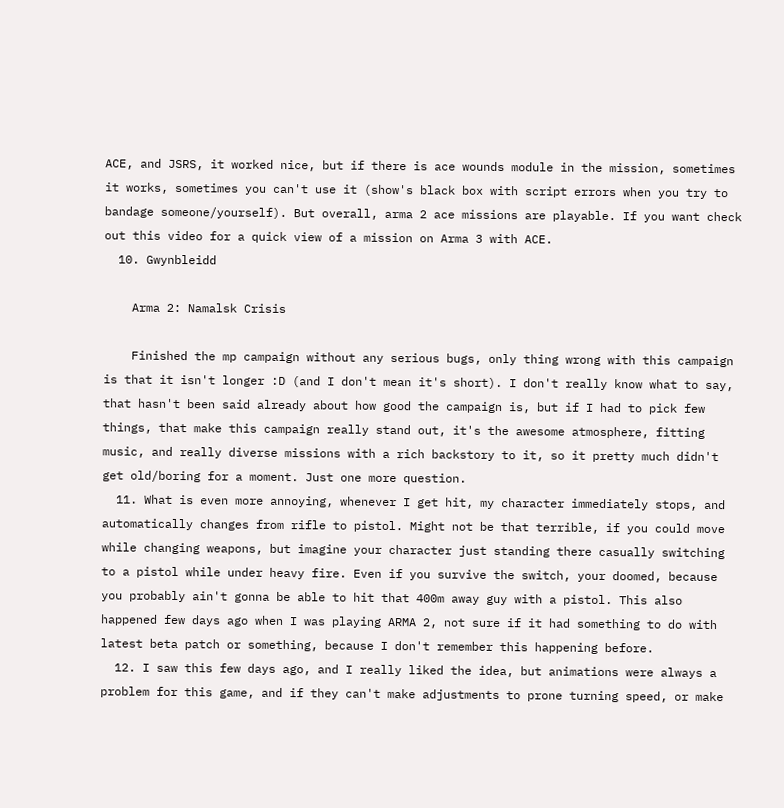ACE, and JSRS, it worked nice, but if there is ace wounds module in the mission, sometimes it works, sometimes you can't use it (show's black box with script errors when you try to bandage someone/yourself). But overall, arma 2 ace missions are playable. If you want check out this video for a quick view of a mission on Arma 3 with ACE.
  10. Gwynbleidd

    Arma 2: Namalsk Crisis

    Finished the mp campaign without any serious bugs, only thing wrong with this campaign is that it isn't longer :D (and I don't mean it's short). I don't really know what to say, that hasn't been said already about how good the campaign is, but if I had to pick few things, that make this campaign really stand out, it's the awesome atmosphere, fitting music, and really diverse missions with a rich backstory to it, so it pretty much didn't get old/boring for a moment. Just one more question.
  11. What is even more annoying, whenever I get hit, my character immediately stops, and automatically changes from rifle to pistol. Might not be that terrible, if you could move while changing weapons, but imagine your character just standing there casually switching to a pistol while under heavy fire. Even if you survive the switch, your doomed, because you probably ain't gonna be able to hit that 400m away guy with a pistol. This also happened few days ago when I was playing ARMA 2, not sure if it had something to do with latest beta patch or something, because I don't remember this happening before.
  12. I saw this few days ago, and I really liked the idea, but animations were always a problem for this game, and if they can't make adjustments to prone turning speed, or make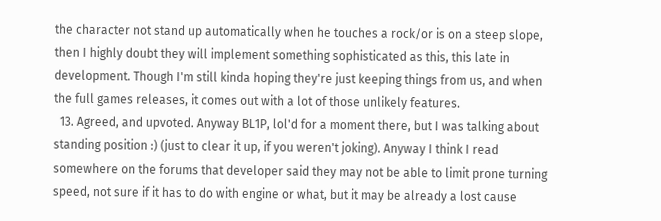the character not stand up automatically when he touches a rock/or is on a steep slope, then I highly doubt they will implement something sophisticated as this, this late in development. Though I'm still kinda hoping they're just keeping things from us, and when the full games releases, it comes out with a lot of those unlikely features.
  13. Agreed, and upvoted. Anyway BL1P, lol'd for a moment there, but I was talking about standing position :) (just to clear it up, if you weren't joking). Anyway I think I read somewhere on the forums that developer said they may not be able to limit prone turning speed, not sure if it has to do with engine or what, but it may be already a lost cause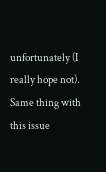unfortunately (I really hope not). Same thing with this issue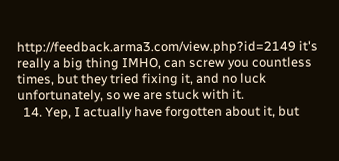http://feedback.arma3.com/view.php?id=2149 it's really a big thing IMHO, can screw you countless times, but they tried fixing it, and no luck unfortunately, so we are stuck with it.
  14. Yep, I actually have forgotten about it, but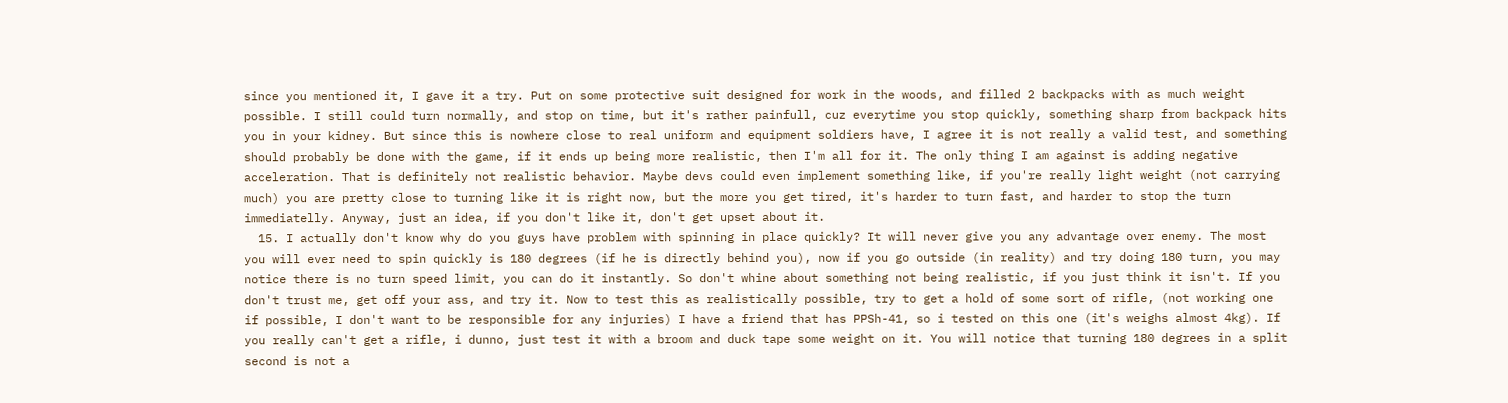since you mentioned it, I gave it a try. Put on some protective suit designed for work in the woods, and filled 2 backpacks with as much weight possible. I still could turn normally, and stop on time, but it's rather painfull, cuz everytime you stop quickly, something sharp from backpack hits you in your kidney. But since this is nowhere close to real uniform and equipment soldiers have, I agree it is not really a valid test, and something should probably be done with the game, if it ends up being more realistic, then I'm all for it. The only thing I am against is adding negative acceleration. That is definitely not realistic behavior. Maybe devs could even implement something like, if you're really light weight (not carrying much) you are pretty close to turning like it is right now, but the more you get tired, it's harder to turn fast, and harder to stop the turn immediatelly. Anyway, just an idea, if you don't like it, don't get upset about it.
  15. I actually don't know why do you guys have problem with spinning in place quickly? It will never give you any advantage over enemy. The most you will ever need to spin quickly is 180 degrees (if he is directly behind you), now if you go outside (in reality) and try doing 180 turn, you may notice there is no turn speed limit, you can do it instantly. So don't whine about something not being realistic, if you just think it isn't. If you don't trust me, get off your ass, and try it. Now to test this as realistically possible, try to get a hold of some sort of rifle, (not working one if possible, I don't want to be responsible for any injuries) I have a friend that has PPSh-41, so i tested on this one (it's weighs almost 4kg). If you really can't get a rifle, i dunno, just test it with a broom and duck tape some weight on it. You will notice that turning 180 degrees in a split second is not a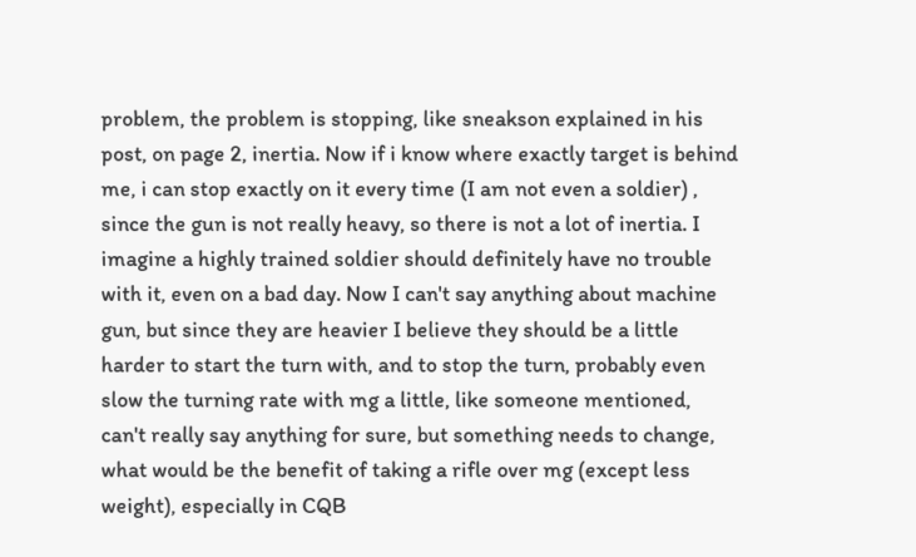problem, the problem is stopping, like sneakson explained in his post, on page 2, inertia. Now if i know where exactly target is behind me, i can stop exactly on it every time (I am not even a soldier) , since the gun is not really heavy, so there is not a lot of inertia. I imagine a highly trained soldier should definitely have no trouble with it, even on a bad day. Now I can't say anything about machine gun, but since they are heavier I believe they should be a little harder to start the turn with, and to stop the turn, probably even slow the turning rate with mg a little, like someone mentioned, can't really say anything for sure, but something needs to change, what would be the benefit of taking a rifle over mg (except less weight), especially in CQB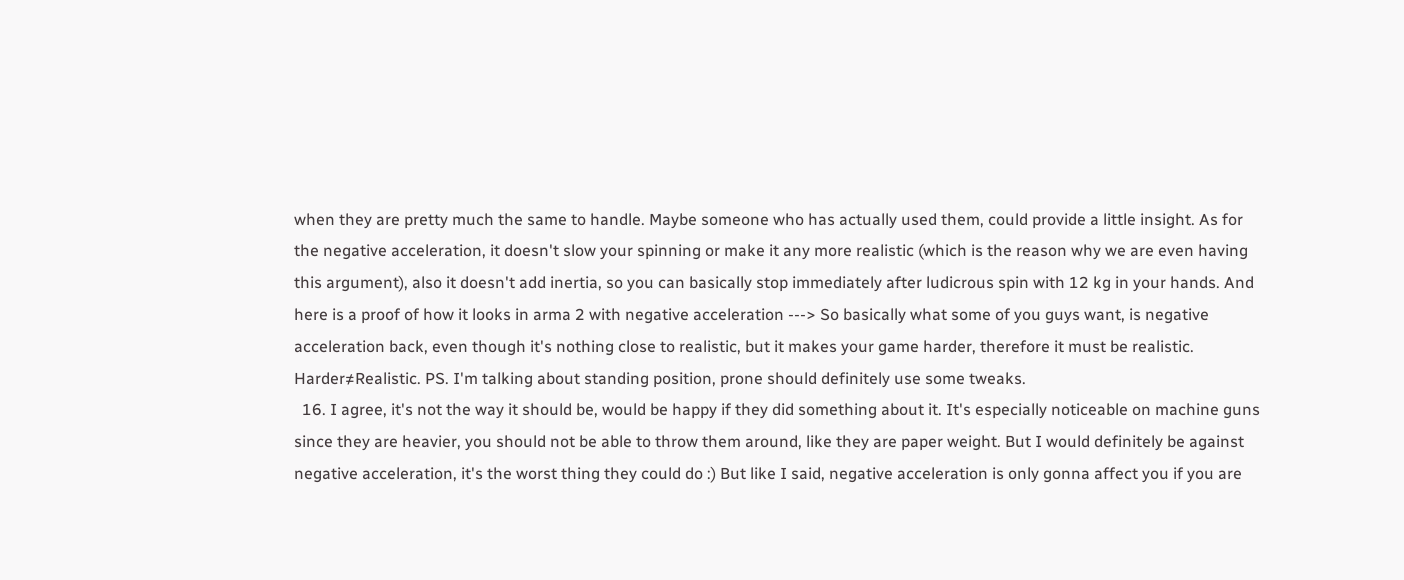when they are pretty much the same to handle. Maybe someone who has actually used them, could provide a little insight. As for the negative acceleration, it doesn't slow your spinning or make it any more realistic (which is the reason why we are even having this argument), also it doesn't add inertia, so you can basically stop immediately after ludicrous spin with 12 kg in your hands. And here is a proof of how it looks in arma 2 with negative acceleration ---> So basically what some of you guys want, is negative acceleration back, even though it's nothing close to realistic, but it makes your game harder, therefore it must be realistic. Harder≠Realistic. PS. I'm talking about standing position, prone should definitely use some tweaks.
  16. I agree, it's not the way it should be, would be happy if they did something about it. It's especially noticeable on machine guns since they are heavier, you should not be able to throw them around, like they are paper weight. But I would definitely be against negative acceleration, it's the worst thing they could do :) But like I said, negative acceleration is only gonna affect you if you are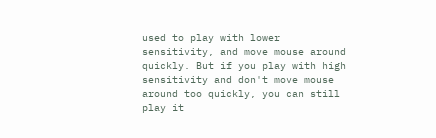used to play with lower sensitivity, and move mouse around quickly. But if you play with high sensitivity and don't move mouse around too quickly, you can still play it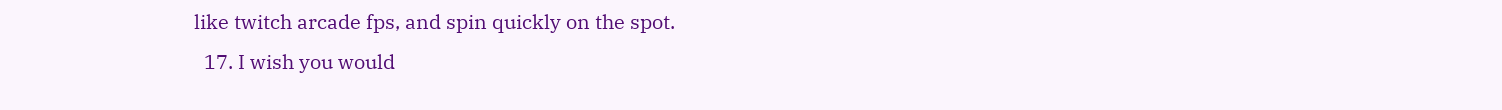like twitch arcade fps, and spin quickly on the spot.
  17. I wish you would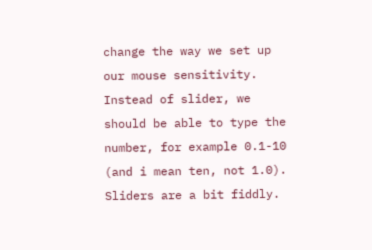change the way we set up our mouse sensitivity. Instead of slider, we should be able to type the number, for example 0.1-10 (and i mean ten, not 1.0). Sliders are a bit fiddly.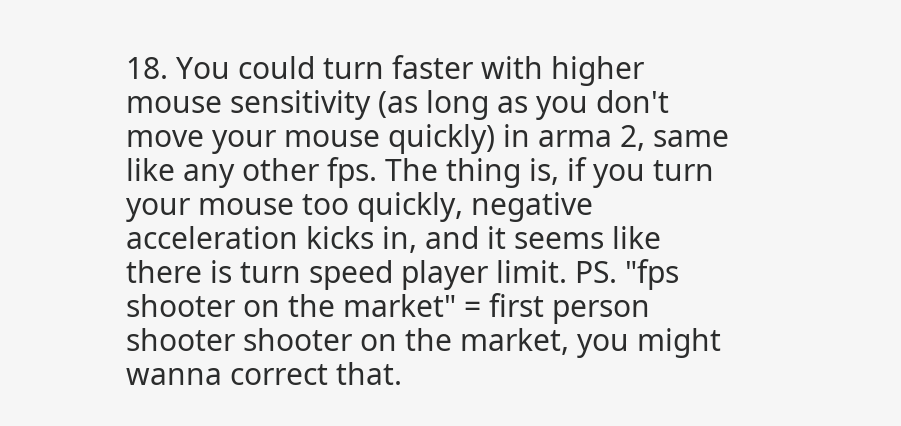18. You could turn faster with higher mouse sensitivity (as long as you don't move your mouse quickly) in arma 2, same like any other fps. The thing is, if you turn your mouse too quickly, negative acceleration kicks in, and it seems like there is turn speed player limit. PS. "fps shooter on the market" = first person shooter shooter on the market, you might wanna correct that.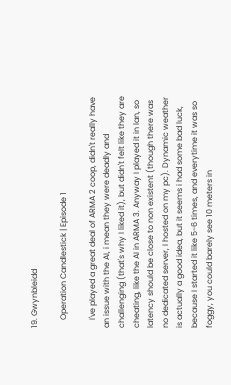19. Gwynbleidd

    Operation Candlestick | Episode 1

    I've played a great deal of ARMA 2 coop, didn't really have an issue with the AI, i mean they were deadly and challenging (that's why I liked it), but didn't felt like they are cheating, like the AI in ARMA 3. Anyway I played it in lan, so latency should be close to non existent (though there was no dedicated server, I hosted on my pc). Dynamic weather is actually a good idea, but it seems i had some bad luck, because I started it like 5-6 times, and everytime it was so foggy, you could barely see 10 meters in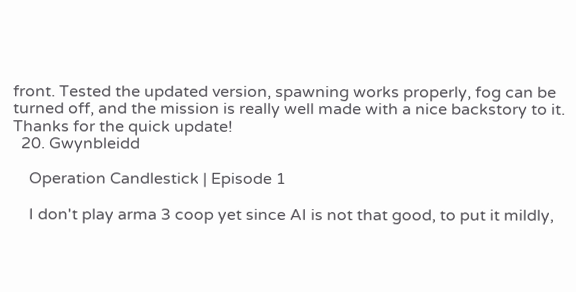front. Tested the updated version, spawning works properly, fog can be turned off, and the mission is really well made with a nice backstory to it. Thanks for the quick update!
  20. Gwynbleidd

    Operation Candlestick | Episode 1

    I don't play arma 3 coop yet since AI is not that good, to put it mildly,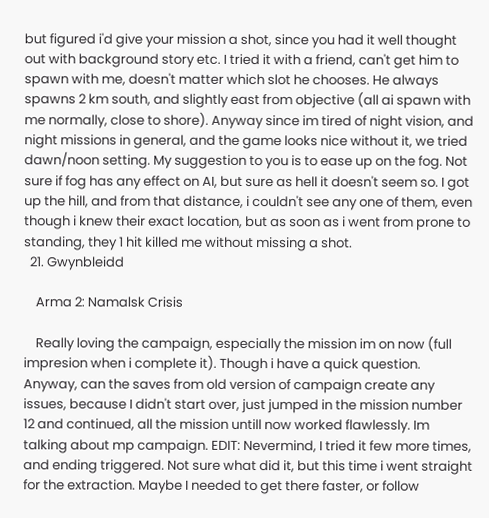but figured i'd give your mission a shot, since you had it well thought out with background story etc. I tried it with a friend, can't get him to spawn with me, doesn't matter which slot he chooses. He always spawns 2 km south, and slightly east from objective (all ai spawn with me normally, close to shore). Anyway since im tired of night vision, and night missions in general, and the game looks nice without it, we tried dawn/noon setting. My suggestion to you is to ease up on the fog. Not sure if fog has any effect on AI, but sure as hell it doesn't seem so. I got up the hill, and from that distance, i couldn't see any one of them, even though i knew their exact location, but as soon as i went from prone to standing, they 1 hit killed me without missing a shot.
  21. Gwynbleidd

    Arma 2: Namalsk Crisis

    Really loving the campaign, especially the mission im on now (full impresion when i complete it). Though i have a quick question. Anyway, can the saves from old version of campaign create any issues, because I didn't start over, just jumped in the mission number 12 and continued, all the mission untill now worked flawlessly. Im talking about mp campaign. EDIT: Nevermind, I tried it few more times, and ending triggered. Not sure what did it, but this time i went straight for the extraction. Maybe I needed to get there faster, or follow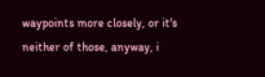waypoints more closely, or it's neither of those, anyway, i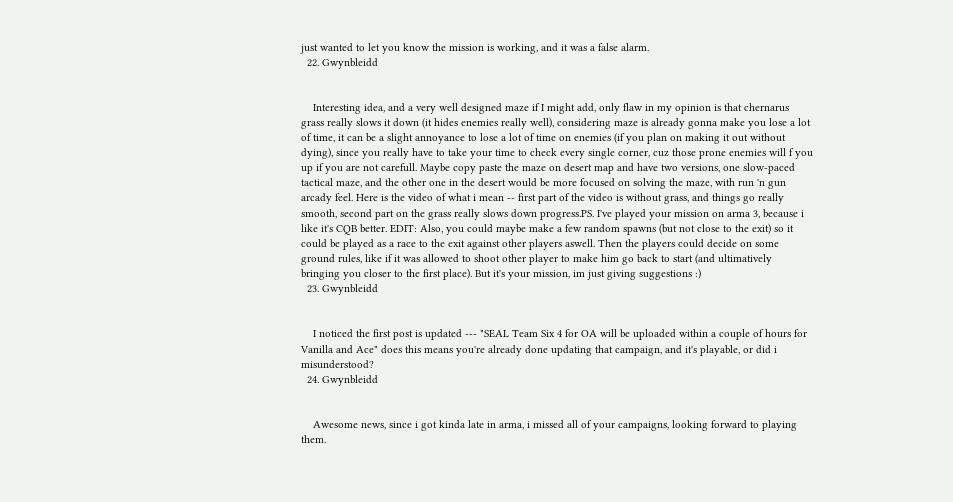just wanted to let you know the mission is working, and it was a false alarm.
  22. Gwynbleidd


    Interesting idea, and a very well designed maze if I might add, only flaw in my opinion is that chernarus grass really slows it down (it hides enemies really well), considering maze is already gonna make you lose a lot of time, it can be a slight annoyance to lose a lot of time on enemies (if you plan on making it out without dying), since you really have to take your time to check every single corner, cuz those prone enemies will f you up if you are not carefull. Maybe copy paste the maze on desert map and have two versions, one slow-paced tactical maze, and the other one in the desert would be more focused on solving the maze, with run 'n gun arcady feel. Here is the video of what i mean -- first part of the video is without grass, and things go really smooth, second part on the grass really slows down progress.PS. I've played your mission on arma 3, because i like it's CQB better. EDIT: Also, you could maybe make a few random spawns (but not close to the exit) so it could be played as a race to the exit against other players aswell. Then the players could decide on some ground rules, like if it was allowed to shoot other player to make him go back to start (and ultimatively bringing you closer to the first place). But it's your mission, im just giving suggestions :)
  23. Gwynbleidd


    I noticed the first post is updated --- "SEAL Team Six 4 for OA will be uploaded within a couple of hours for Vanilla and Ace" does this means you're already done updating that campaign, and it's playable, or did i misunderstood?
  24. Gwynbleidd


    Awesome news, since i got kinda late in arma, i missed all of your campaigns, looking forward to playing them.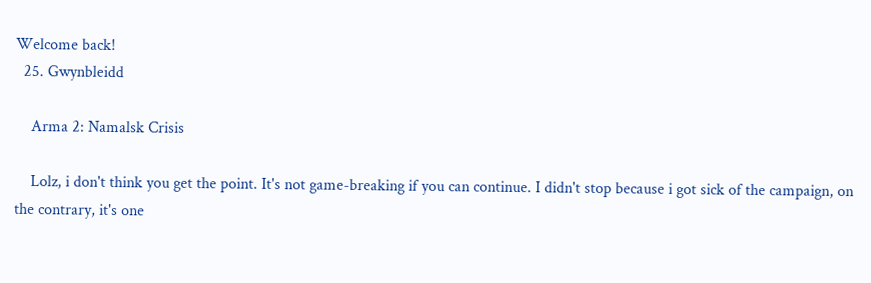Welcome back!
  25. Gwynbleidd

    Arma 2: Namalsk Crisis

    Lolz, i don't think you get the point. It's not game-breaking if you can continue. I didn't stop because i got sick of the campaign, on the contrary, it's one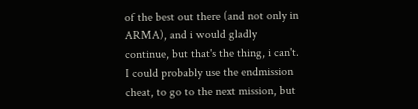of the best out there (and not only in ARMA), and i would gladly continue, but that's the thing, i can't. I could probably use the endmission cheat, to go to the next mission, but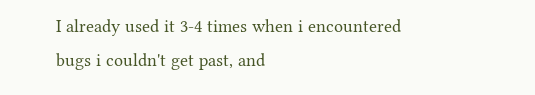I already used it 3-4 times when i encountered bugs i couldn't get past, and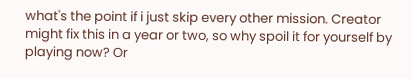what's the point if i just skip every other mission. Creator might fix this in a year or two, so why spoil it for yourself by playing now? Or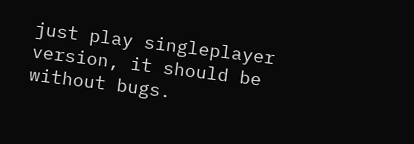just play singleplayer version, it should be without bugs.